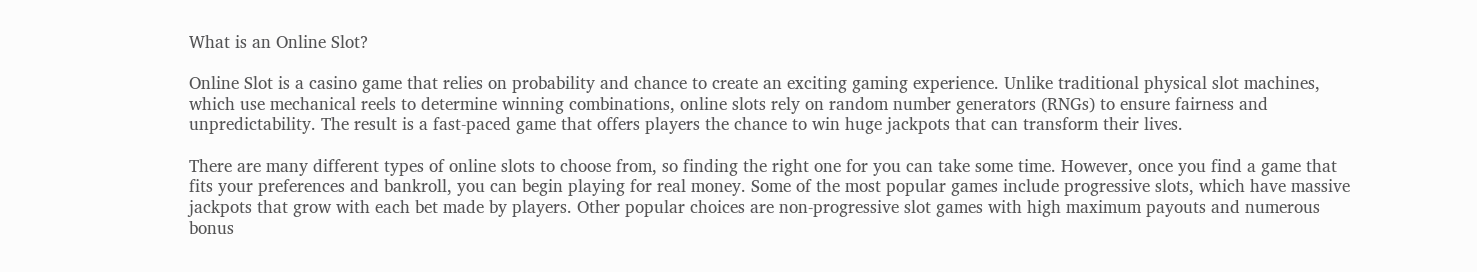What is an Online Slot?

Online Slot is a casino game that relies on probability and chance to create an exciting gaming experience. Unlike traditional physical slot machines, which use mechanical reels to determine winning combinations, online slots rely on random number generators (RNGs) to ensure fairness and unpredictability. The result is a fast-paced game that offers players the chance to win huge jackpots that can transform their lives.

There are many different types of online slots to choose from, so finding the right one for you can take some time. However, once you find a game that fits your preferences and bankroll, you can begin playing for real money. Some of the most popular games include progressive slots, which have massive jackpots that grow with each bet made by players. Other popular choices are non-progressive slot games with high maximum payouts and numerous bonus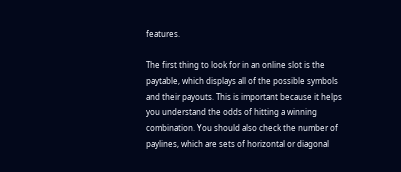features.

The first thing to look for in an online slot is the paytable, which displays all of the possible symbols and their payouts. This is important because it helps you understand the odds of hitting a winning combination. You should also check the number of paylines, which are sets of horizontal or diagonal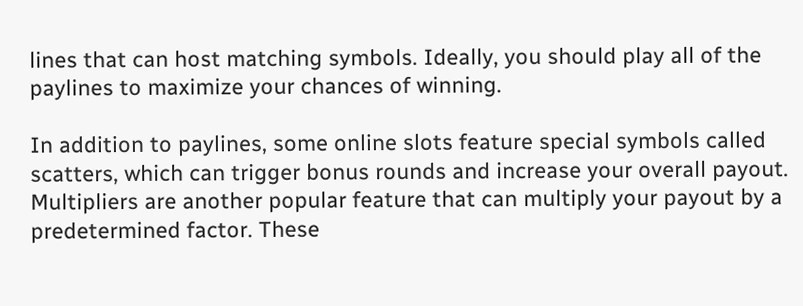lines that can host matching symbols. Ideally, you should play all of the paylines to maximize your chances of winning.

In addition to paylines, some online slots feature special symbols called scatters, which can trigger bonus rounds and increase your overall payout. Multipliers are another popular feature that can multiply your payout by a predetermined factor. These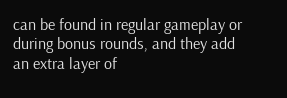can be found in regular gameplay or during bonus rounds, and they add an extra layer of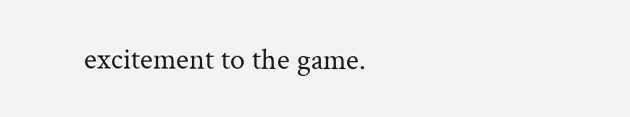excitement to the game.